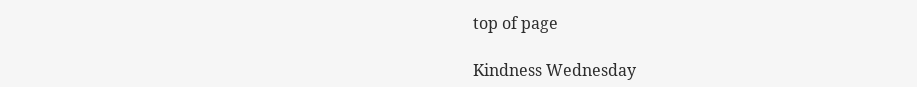top of page

Kindness Wednesday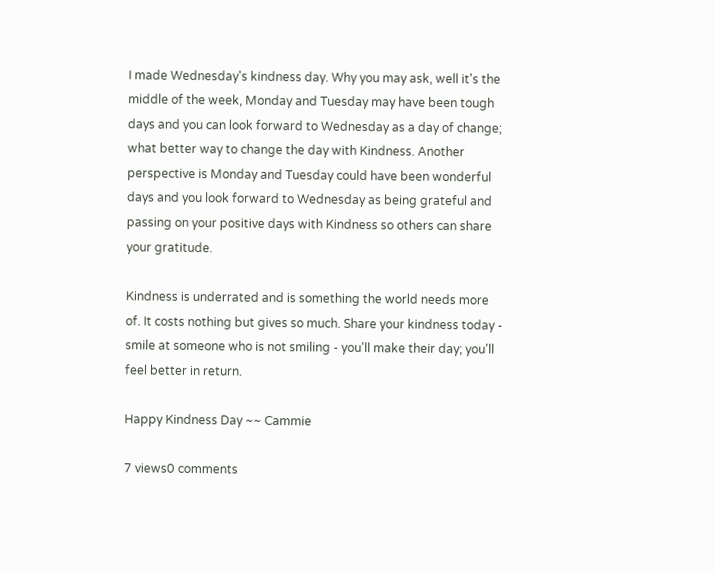I made Wednesday's kindness day. Why you may ask, well it's the middle of the week, Monday and Tuesday may have been tough days and you can look forward to Wednesday as a day of change; what better way to change the day with Kindness. Another perspective is Monday and Tuesday could have been wonderful days and you look forward to Wednesday as being grateful and passing on your positive days with Kindness so others can share your gratitude.

Kindness is underrated and is something the world needs more of. It costs nothing but gives so much. Share your kindness today - smile at someone who is not smiling - you'll make their day; you'll feel better in return.

Happy Kindness Day ~~ Cammie

7 views0 comments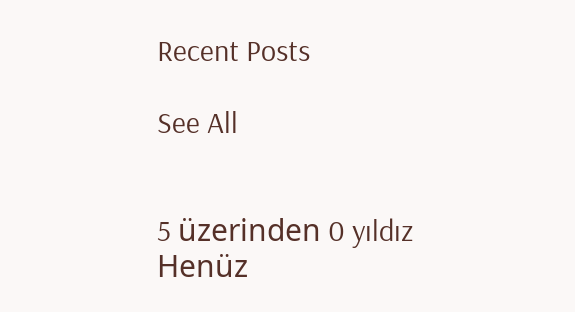Recent Posts

See All


5 üzerinden 0 yıldız
Henüz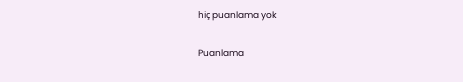hiç puanlama yok

Puanlama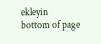ekleyin
bottom of page